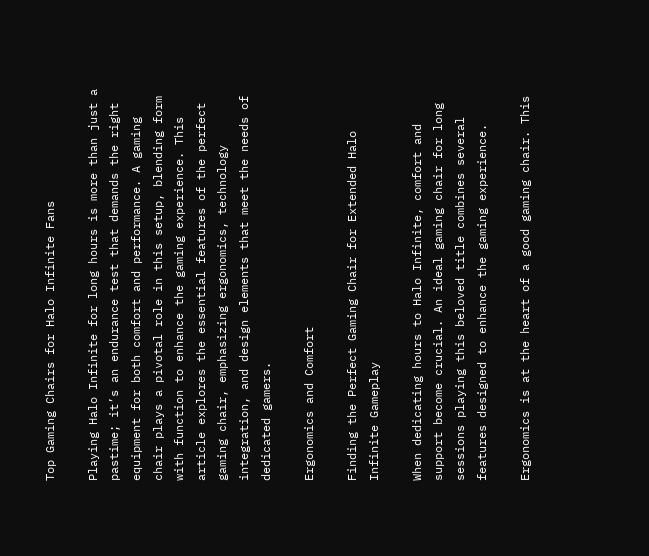Top Gaming Chairs for Halo Infinite Fans

Playing Halo Infinite for long hours is more than just a pastime; it’s an endurance test that demands the right equipment for both comfort and performance. A gaming chair plays a pivotal role in this setup, blending form with function to enhance the gaming experience. This article explores the essential features of the perfect gaming chair, emphasizing ergonomics, technology integration, and design elements that meet the needs of dedicated gamers.

Ergonomics and Comfort

Finding the Perfect Gaming Chair for Extended Halo Infinite Gameplay

When dedicating hours to Halo Infinite, comfort and support become crucial. An ideal gaming chair for long sessions playing this beloved title combines several features designed to enhance the gaming experience.

Ergonomics is at the heart of a good gaming chair. This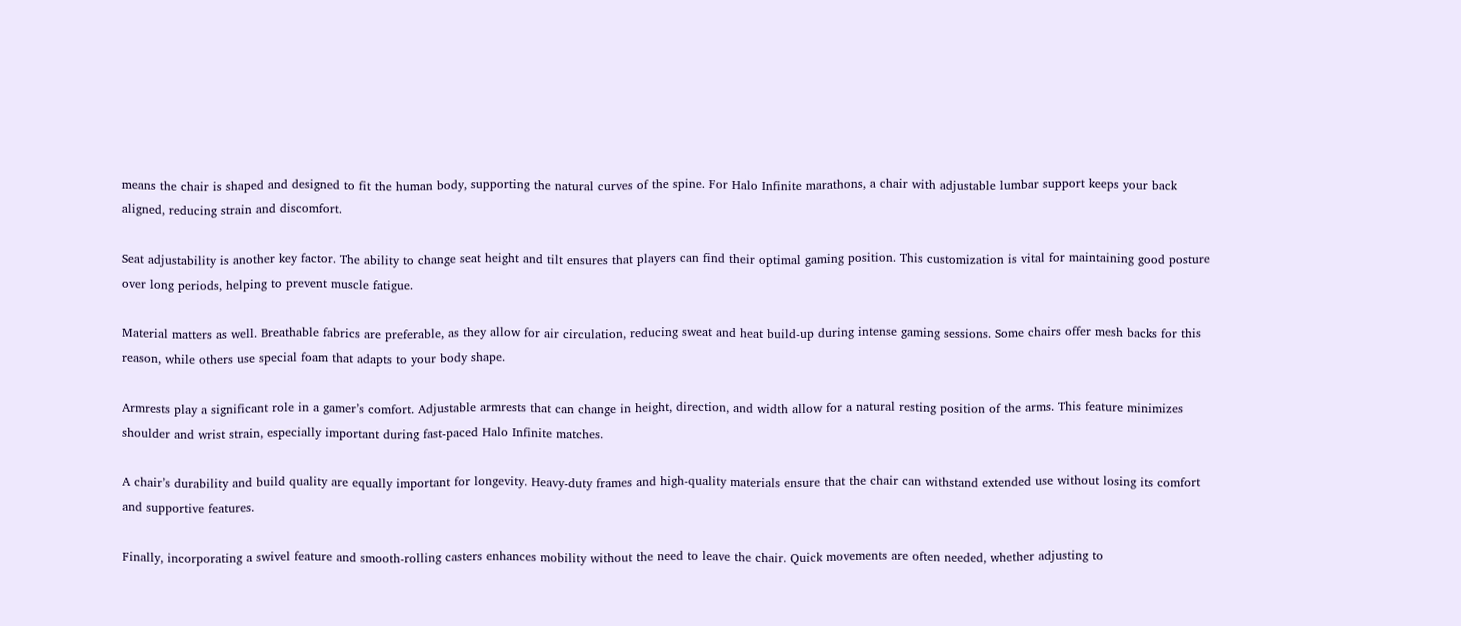means the chair is shaped and designed to fit the human body, supporting the natural curves of the spine. For Halo Infinite marathons, a chair with adjustable lumbar support keeps your back aligned, reducing strain and discomfort.

Seat adjustability is another key factor. The ability to change seat height and tilt ensures that players can find their optimal gaming position. This customization is vital for maintaining good posture over long periods, helping to prevent muscle fatigue.

Material matters as well. Breathable fabrics are preferable, as they allow for air circulation, reducing sweat and heat build-up during intense gaming sessions. Some chairs offer mesh backs for this reason, while others use special foam that adapts to your body shape.

Armrests play a significant role in a gamer’s comfort. Adjustable armrests that can change in height, direction, and width allow for a natural resting position of the arms. This feature minimizes shoulder and wrist strain, especially important during fast-paced Halo Infinite matches.

A chair’s durability and build quality are equally important for longevity. Heavy-duty frames and high-quality materials ensure that the chair can withstand extended use without losing its comfort and supportive features.

Finally, incorporating a swivel feature and smooth-rolling casters enhances mobility without the need to leave the chair. Quick movements are often needed, whether adjusting to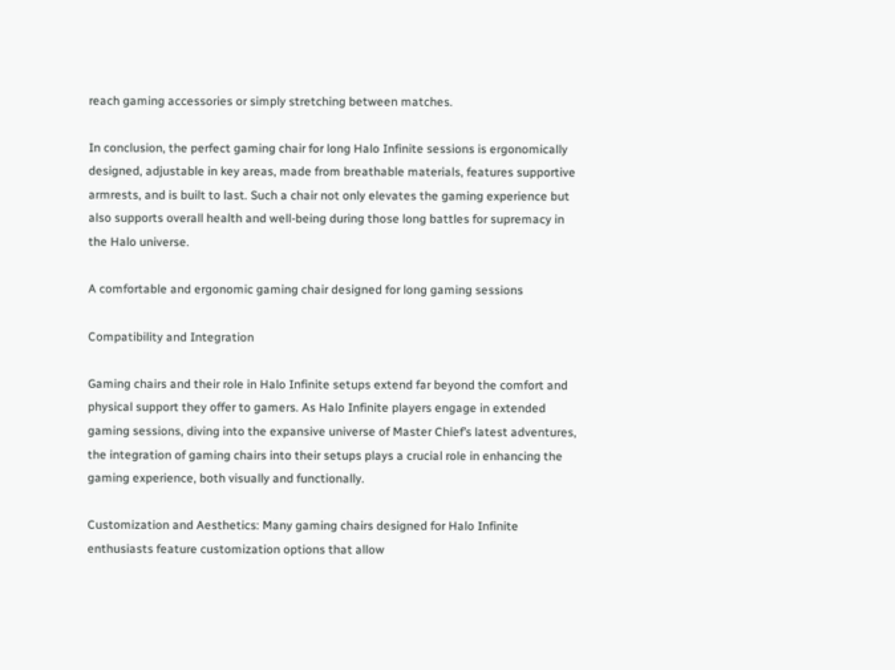reach gaming accessories or simply stretching between matches.

In conclusion, the perfect gaming chair for long Halo Infinite sessions is ergonomically designed, adjustable in key areas, made from breathable materials, features supportive armrests, and is built to last. Such a chair not only elevates the gaming experience but also supports overall health and well-being during those long battles for supremacy in the Halo universe.

A comfortable and ergonomic gaming chair designed for long gaming sessions

Compatibility and Integration

Gaming chairs and their role in Halo Infinite setups extend far beyond the comfort and physical support they offer to gamers. As Halo Infinite players engage in extended gaming sessions, diving into the expansive universe of Master Chief’s latest adventures, the integration of gaming chairs into their setups plays a crucial role in enhancing the gaming experience, both visually and functionally.

Customization and Aesthetics: Many gaming chairs designed for Halo Infinite enthusiasts feature customization options that allow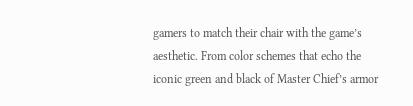gamers to match their chair with the game’s aesthetic. From color schemes that echo the iconic green and black of Master Chief’s armor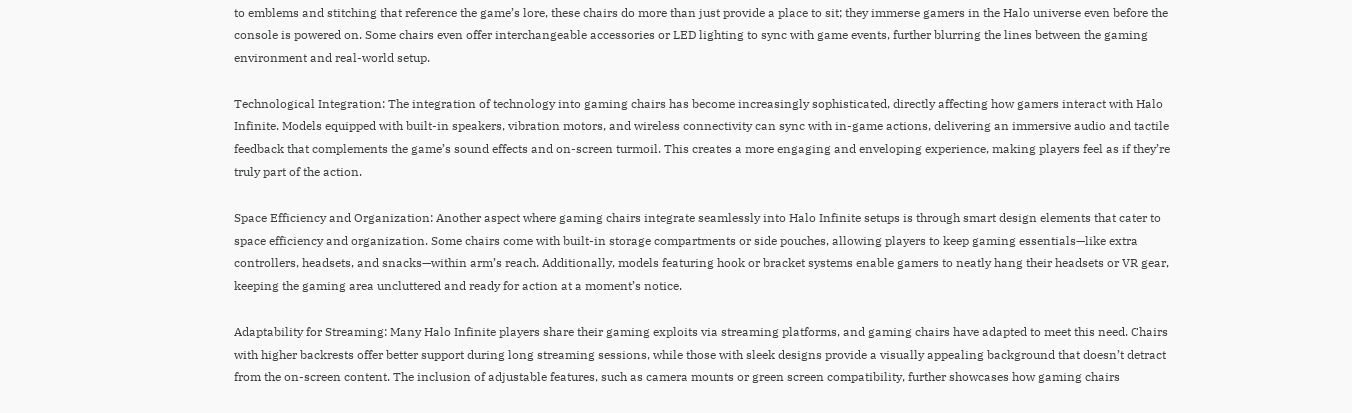to emblems and stitching that reference the game’s lore, these chairs do more than just provide a place to sit; they immerse gamers in the Halo universe even before the console is powered on. Some chairs even offer interchangeable accessories or LED lighting to sync with game events, further blurring the lines between the gaming environment and real-world setup.

Technological Integration: The integration of technology into gaming chairs has become increasingly sophisticated, directly affecting how gamers interact with Halo Infinite. Models equipped with built-in speakers, vibration motors, and wireless connectivity can sync with in-game actions, delivering an immersive audio and tactile feedback that complements the game’s sound effects and on-screen turmoil. This creates a more engaging and enveloping experience, making players feel as if they’re truly part of the action.

Space Efficiency and Organization: Another aspect where gaming chairs integrate seamlessly into Halo Infinite setups is through smart design elements that cater to space efficiency and organization. Some chairs come with built-in storage compartments or side pouches, allowing players to keep gaming essentials—like extra controllers, headsets, and snacks—within arm’s reach. Additionally, models featuring hook or bracket systems enable gamers to neatly hang their headsets or VR gear, keeping the gaming area uncluttered and ready for action at a moment’s notice.

Adaptability for Streaming: Many Halo Infinite players share their gaming exploits via streaming platforms, and gaming chairs have adapted to meet this need. Chairs with higher backrests offer better support during long streaming sessions, while those with sleek designs provide a visually appealing background that doesn’t detract from the on-screen content. The inclusion of adjustable features, such as camera mounts or green screen compatibility, further showcases how gaming chairs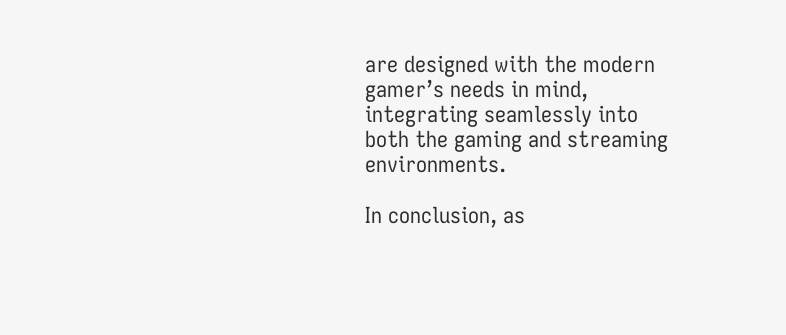are designed with the modern gamer’s needs in mind, integrating seamlessly into both the gaming and streaming environments.

In conclusion, as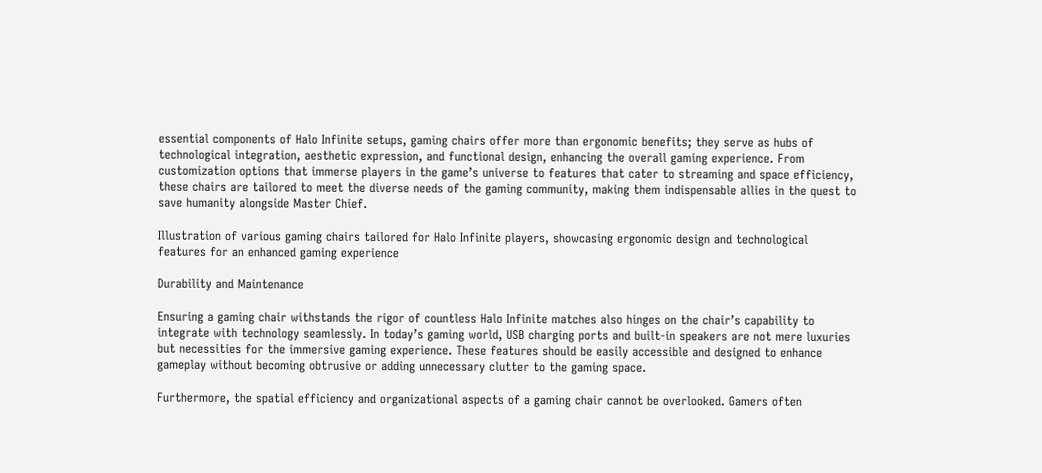essential components of Halo Infinite setups, gaming chairs offer more than ergonomic benefits; they serve as hubs of technological integration, aesthetic expression, and functional design, enhancing the overall gaming experience. From customization options that immerse players in the game’s universe to features that cater to streaming and space efficiency, these chairs are tailored to meet the diverse needs of the gaming community, making them indispensable allies in the quest to save humanity alongside Master Chief.

Illustration of various gaming chairs tailored for Halo Infinite players, showcasing ergonomic design and technological features for an enhanced gaming experience

Durability and Maintenance

Ensuring a gaming chair withstands the rigor of countless Halo Infinite matches also hinges on the chair’s capability to integrate with technology seamlessly. In today’s gaming world, USB charging ports and built-in speakers are not mere luxuries but necessities for the immersive gaming experience. These features should be easily accessible and designed to enhance gameplay without becoming obtrusive or adding unnecessary clutter to the gaming space.

Furthermore, the spatial efficiency and organizational aspects of a gaming chair cannot be overlooked. Gamers often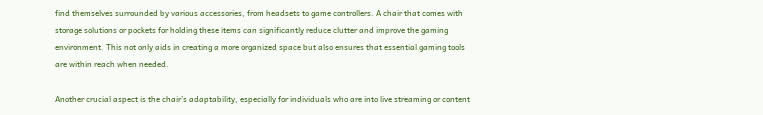find themselves surrounded by various accessories, from headsets to game controllers. A chair that comes with storage solutions or pockets for holding these items can significantly reduce clutter and improve the gaming environment. This not only aids in creating a more organized space but also ensures that essential gaming tools are within reach when needed.

Another crucial aspect is the chair’s adaptability, especially for individuals who are into live streaming or content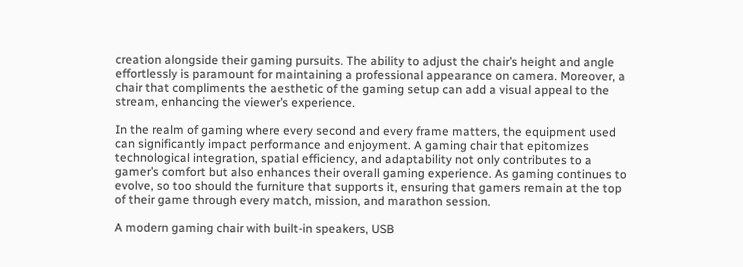creation alongside their gaming pursuits. The ability to adjust the chair’s height and angle effortlessly is paramount for maintaining a professional appearance on camera. Moreover, a chair that compliments the aesthetic of the gaming setup can add a visual appeal to the stream, enhancing the viewer’s experience.

In the realm of gaming where every second and every frame matters, the equipment used can significantly impact performance and enjoyment. A gaming chair that epitomizes technological integration, spatial efficiency, and adaptability not only contributes to a gamer’s comfort but also enhances their overall gaming experience. As gaming continues to evolve, so too should the furniture that supports it, ensuring that gamers remain at the top of their game through every match, mission, and marathon session.

A modern gaming chair with built-in speakers, USB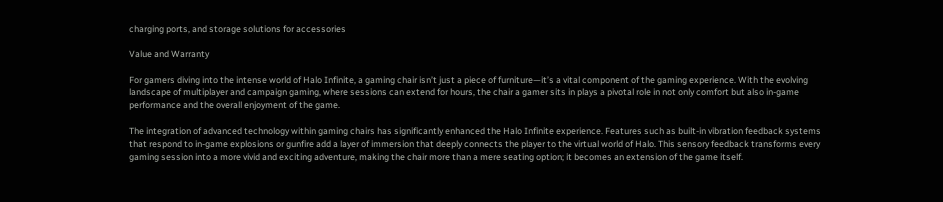charging ports, and storage solutions for accessories

Value and Warranty

For gamers diving into the intense world of Halo Infinite, a gaming chair isn’t just a piece of furniture—it’s a vital component of the gaming experience. With the evolving landscape of multiplayer and campaign gaming, where sessions can extend for hours, the chair a gamer sits in plays a pivotal role in not only comfort but also in-game performance and the overall enjoyment of the game.

The integration of advanced technology within gaming chairs has significantly enhanced the Halo Infinite experience. Features such as built-in vibration feedback systems that respond to in-game explosions or gunfire add a layer of immersion that deeply connects the player to the virtual world of Halo. This sensory feedback transforms every gaming session into a more vivid and exciting adventure, making the chair more than a mere seating option; it becomes an extension of the game itself.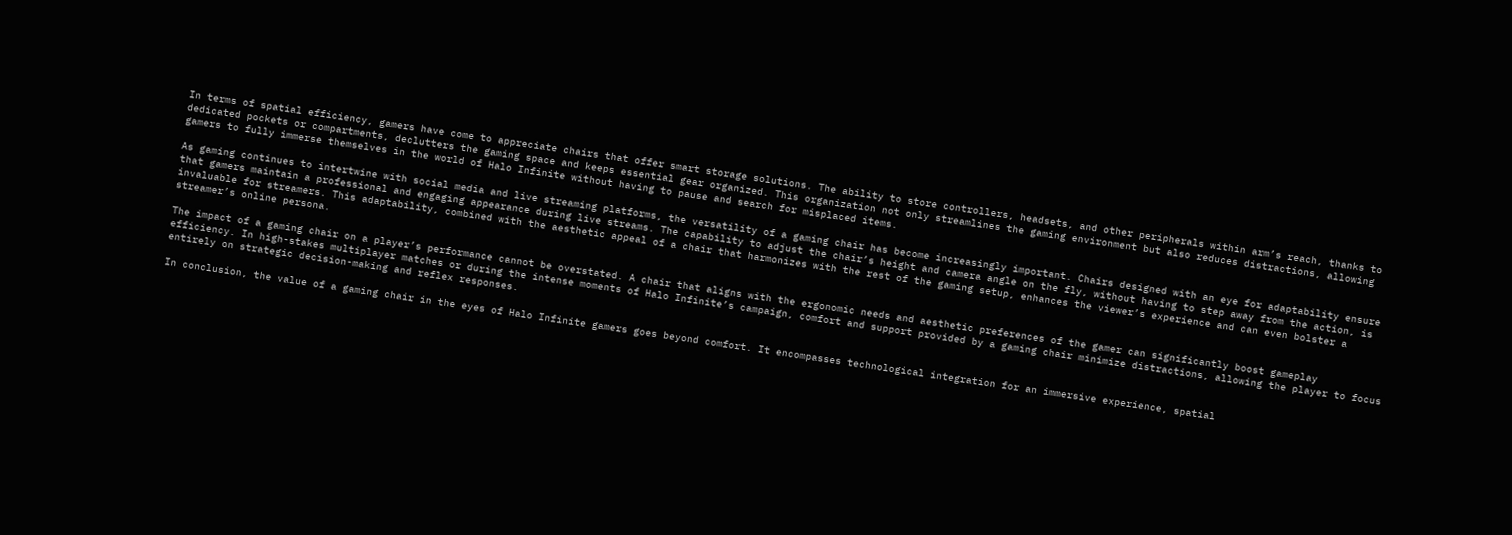In terms of spatial efficiency, gamers have come to appreciate chairs that offer smart storage solutions. The ability to store controllers, headsets, and other peripherals within arm’s reach, thanks to dedicated pockets or compartments, declutters the gaming space and keeps essential gear organized. This organization not only streamlines the gaming environment but also reduces distractions, allowing gamers to fully immerse themselves in the world of Halo Infinite without having to pause and search for misplaced items.

As gaming continues to intertwine with social media and live streaming platforms, the versatility of a gaming chair has become increasingly important. Chairs designed with an eye for adaptability ensure that gamers maintain a professional and engaging appearance during live streams. The capability to adjust the chair’s height and camera angle on the fly, without having to step away from the action, is invaluable for streamers. This adaptability, combined with the aesthetic appeal of a chair that harmonizes with the rest of the gaming setup, enhances the viewer’s experience and can even bolster a streamer’s online persona.

The impact of a gaming chair on a player’s performance cannot be overstated. A chair that aligns with the ergonomic needs and aesthetic preferences of the gamer can significantly boost gameplay efficiency. In high-stakes multiplayer matches or during the intense moments of Halo Infinite’s campaign, comfort and support provided by a gaming chair minimize distractions, allowing the player to focus entirely on strategic decision-making and reflex responses.

In conclusion, the value of a gaming chair in the eyes of Halo Infinite gamers goes beyond comfort. It encompasses technological integration for an immersive experience, spatial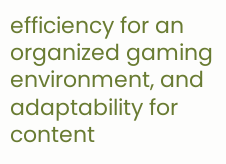efficiency for an organized gaming environment, and adaptability for content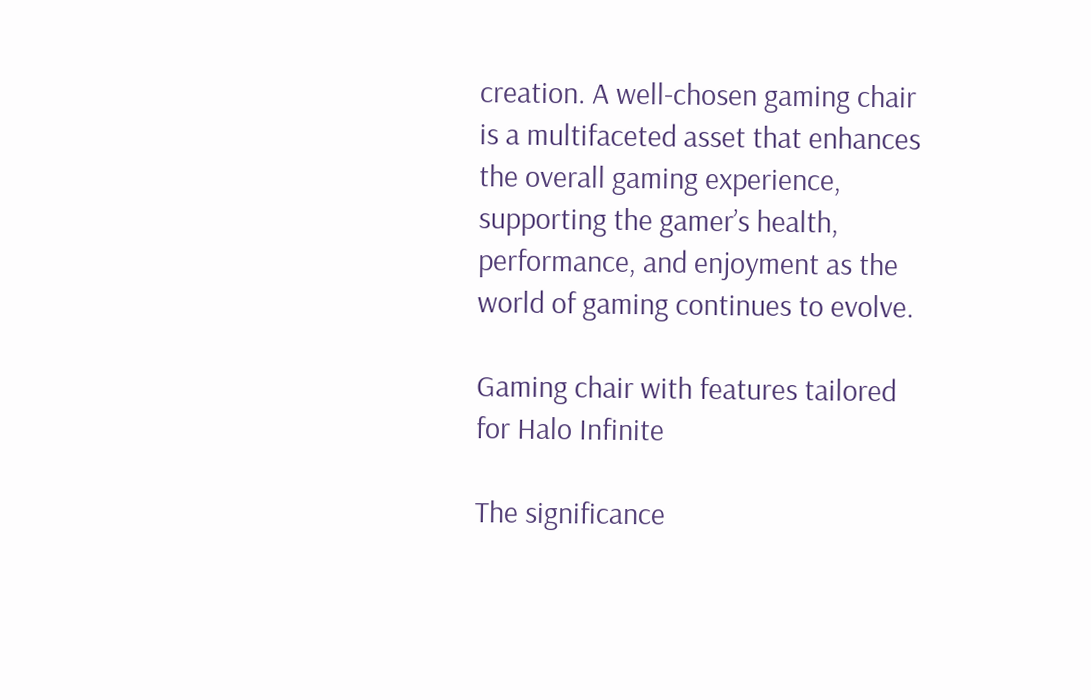creation. A well-chosen gaming chair is a multifaceted asset that enhances the overall gaming experience, supporting the gamer’s health, performance, and enjoyment as the world of gaming continues to evolve.

Gaming chair with features tailored for Halo Infinite

The significance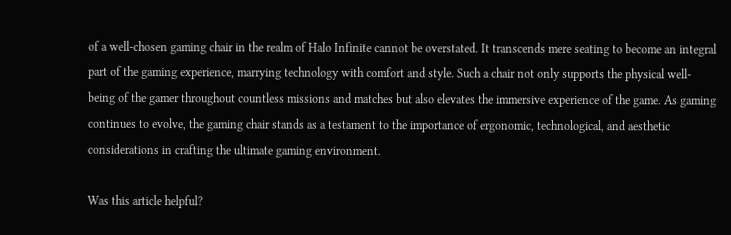of a well-chosen gaming chair in the realm of Halo Infinite cannot be overstated. It transcends mere seating to become an integral part of the gaming experience, marrying technology with comfort and style. Such a chair not only supports the physical well-being of the gamer throughout countless missions and matches but also elevates the immersive experience of the game. As gaming continues to evolve, the gaming chair stands as a testament to the importance of ergonomic, technological, and aesthetic considerations in crafting the ultimate gaming environment.

Was this article helpful?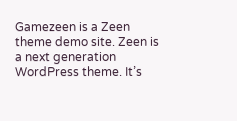Gamezeen is a Zeen theme demo site. Zeen is a next generation WordPress theme. It’s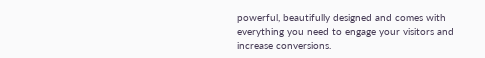powerful, beautifully designed and comes with everything you need to engage your visitors and increase conversions.